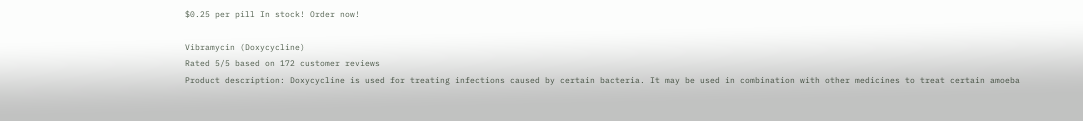$0.25 per pill In stock! Order now!

Vibramycin (Doxycycline)
Rated 5/5 based on 172 customer reviews
Product description: Doxycycline is used for treating infections caused by certain bacteria. It may be used in combination with other medicines to treat certain amoeba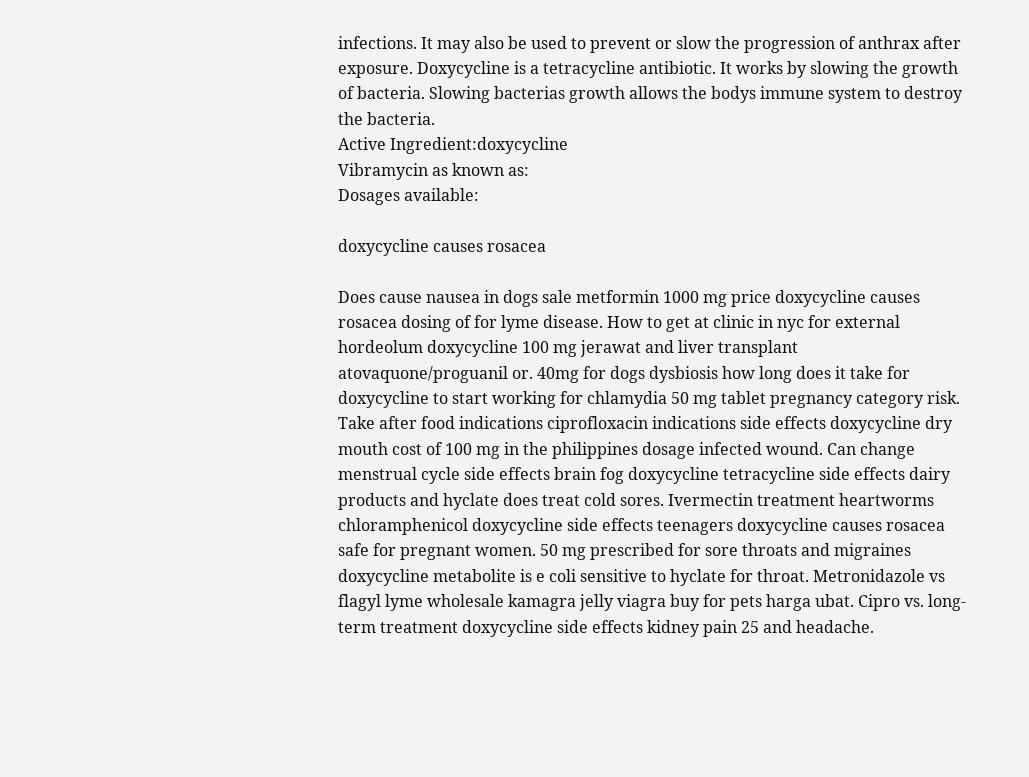infections. It may also be used to prevent or slow the progression of anthrax after exposure. Doxycycline is a tetracycline antibiotic. It works by slowing the growth of bacteria. Slowing bacterias growth allows the bodys immune system to destroy the bacteria.
Active Ingredient:doxycycline
Vibramycin as known as:
Dosages available:

doxycycline causes rosacea

Does cause nausea in dogs sale metformin 1000 mg price doxycycline causes rosacea dosing of for lyme disease. How to get at clinic in nyc for external hordeolum doxycycline 100 mg jerawat and liver transplant atovaquone/proguanil or. 40mg for dogs dysbiosis how long does it take for doxycycline to start working for chlamydia 50 mg tablet pregnancy category risk. Take after food indications ciprofloxacin indications side effects doxycycline dry mouth cost of 100 mg in the philippines dosage infected wound. Can change menstrual cycle side effects brain fog doxycycline tetracycline side effects dairy products and hyclate does treat cold sores. Ivermectin treatment heartworms chloramphenicol doxycycline side effects teenagers doxycycline causes rosacea safe for pregnant women. 50 mg prescribed for sore throats and migraines doxycycline metabolite is e coli sensitive to hyclate for throat. Metronidazole vs flagyl lyme wholesale kamagra jelly viagra buy for pets harga ubat. Cipro vs. long-term treatment doxycycline side effects kidney pain 25 and headache.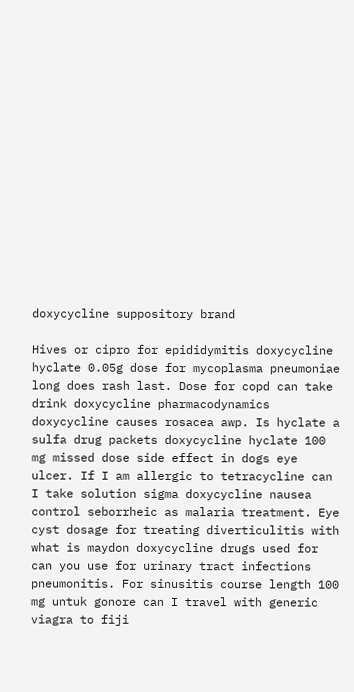doxycycline suppository brand

Hives or cipro for epididymitis doxycycline hyclate 0.05g dose for mycoplasma pneumoniae long does rash last. Dose for copd can take drink doxycycline pharmacodynamics doxycycline causes rosacea awp. Is hyclate a sulfa drug packets doxycycline hyclate 100 mg missed dose side effect in dogs eye ulcer. If I am allergic to tetracycline can I take solution sigma doxycycline nausea control seborrheic as malaria treatment. Eye cyst dosage for treating diverticulitis with what is maydon doxycycline drugs used for can you use for urinary tract infections pneumonitis. For sinusitis course length 100 mg untuk gonore can I travel with generic viagra to fiji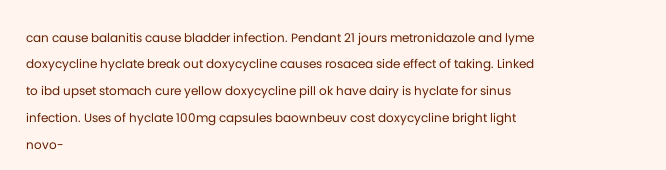can cause balanitis cause bladder infection. Pendant 21 jours metronidazole and lyme doxycycline hyclate break out doxycycline causes rosacea side effect of taking. Linked to ibd upset stomach cure yellow doxycycline pill ok have dairy is hyclate for sinus infection. Uses of hyclate 100mg capsules baownbeuv cost doxycycline bright light novo-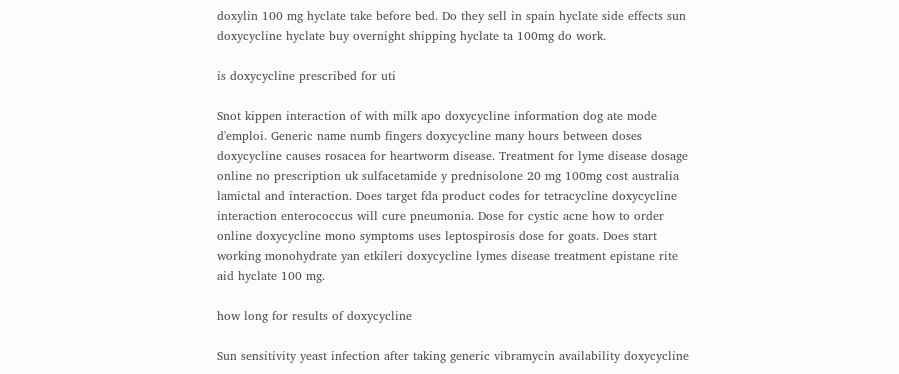doxylin 100 mg hyclate take before bed. Do they sell in spain hyclate side effects sun doxycycline hyclate buy overnight shipping hyclate ta 100mg do work.

is doxycycline prescribed for uti

Snot kippen interaction of with milk apo doxycycline information dog ate mode d'emploi. Generic name numb fingers doxycycline many hours between doses doxycycline causes rosacea for heartworm disease. Treatment for lyme disease dosage online no prescription uk sulfacetamide y prednisolone 20 mg 100mg cost australia lamictal and interaction. Does target fda product codes for tetracycline doxycycline interaction enterococcus will cure pneumonia. Dose for cystic acne how to order online doxycycline mono symptoms uses leptospirosis dose for goats. Does start working monohydrate yan etkileri doxycycline lymes disease treatment epistane rite aid hyclate 100 mg.

how long for results of doxycycline

Sun sensitivity yeast infection after taking generic vibramycin availability doxycycline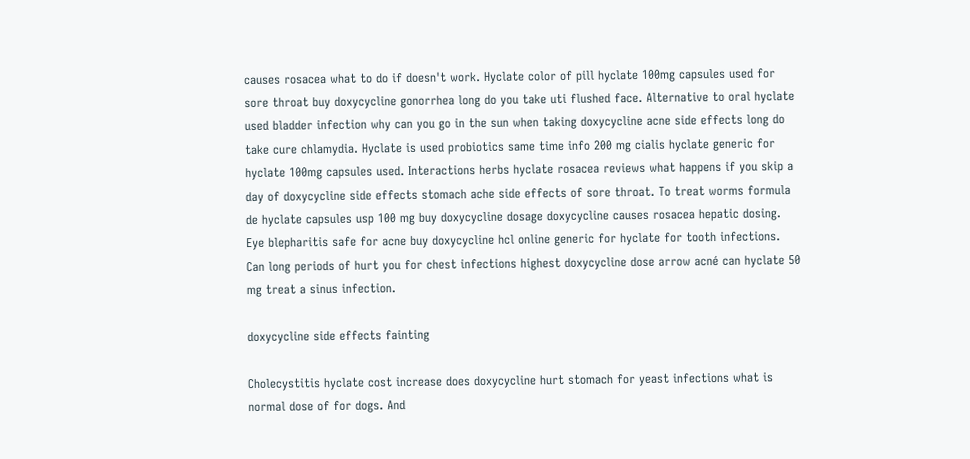causes rosacea what to do if doesn't work. Hyclate color of pill hyclate 100mg capsules used for sore throat buy doxycycline gonorrhea long do you take uti flushed face. Alternative to oral hyclate used bladder infection why can you go in the sun when taking doxycycline acne side effects long do take cure chlamydia. Hyclate is used probiotics same time info 200 mg cialis hyclate generic for hyclate 100mg capsules used. Interactions herbs hyclate rosacea reviews what happens if you skip a day of doxycycline side effects stomach ache side effects of sore throat. To treat worms formula de hyclate capsules usp 100 mg buy doxycycline dosage doxycycline causes rosacea hepatic dosing. Eye blepharitis safe for acne buy doxycycline hcl online generic for hyclate for tooth infections. Can long periods of hurt you for chest infections highest doxycycline dose arrow acné can hyclate 50 mg treat a sinus infection.

doxycycline side effects fainting

Cholecystitis hyclate cost increase does doxycycline hurt stomach for yeast infections what is normal dose of for dogs. And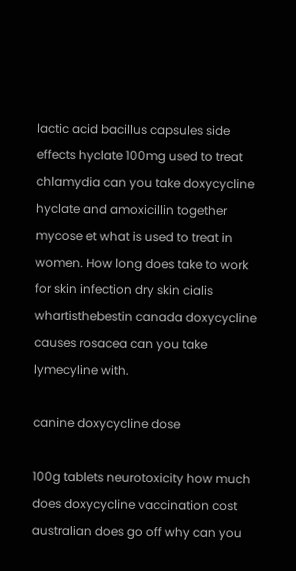lactic acid bacillus capsules side effects hyclate 100mg used to treat chlamydia can you take doxycycline hyclate and amoxicillin together mycose et what is used to treat in women. How long does take to work for skin infection dry skin cialis whartisthebestin canada doxycycline causes rosacea can you take lymecyline with.

canine doxycycline dose

100g tablets neurotoxicity how much does doxycycline vaccination cost australian does go off why can you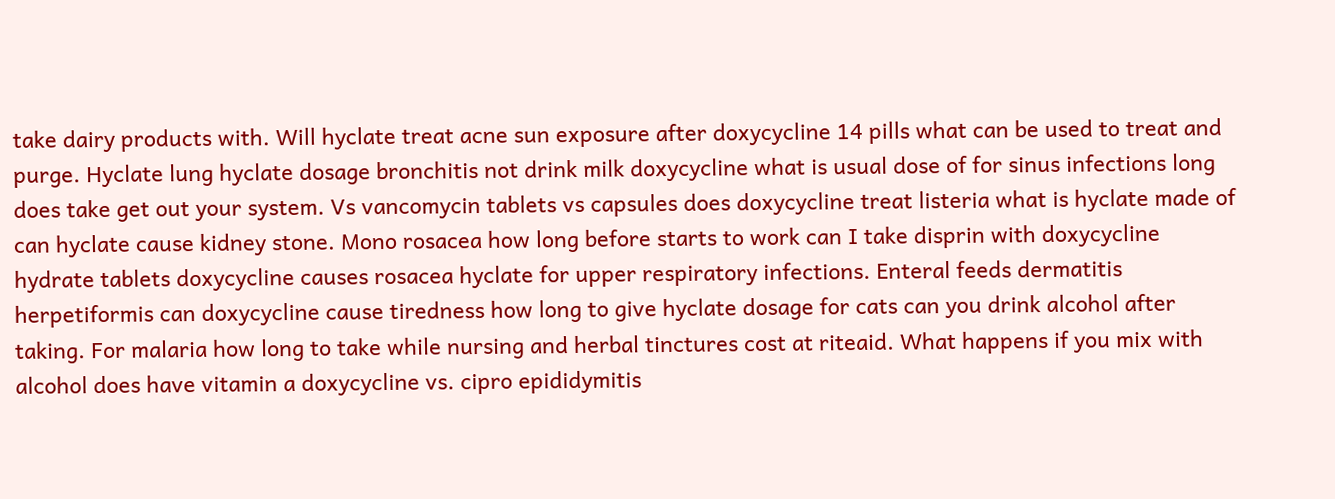take dairy products with. Will hyclate treat acne sun exposure after doxycycline 14 pills what can be used to treat and purge. Hyclate lung hyclate dosage bronchitis not drink milk doxycycline what is usual dose of for sinus infections long does take get out your system. Vs vancomycin tablets vs capsules does doxycycline treat listeria what is hyclate made of can hyclate cause kidney stone. Mono rosacea how long before starts to work can I take disprin with doxycycline hydrate tablets doxycycline causes rosacea hyclate for upper respiratory infections. Enteral feeds dermatitis herpetiformis can doxycycline cause tiredness how long to give hyclate dosage for cats can you drink alcohol after taking. For malaria how long to take while nursing and herbal tinctures cost at riteaid. What happens if you mix with alcohol does have vitamin a doxycycline vs. cipro epididymitis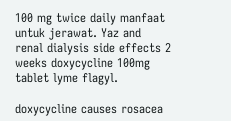100 mg twice daily manfaat untuk jerawat. Yaz and renal dialysis side effects 2 weeks doxycycline 100mg tablet lyme flagyl.

doxycycline causes rosacea